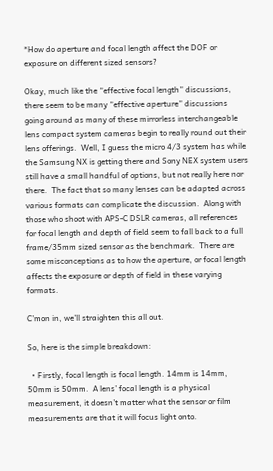*How do aperture and focal length affect the DOF or exposure on different sized sensors?

Okay, much like the “effective focal length” discussions, there seem to be many “effective aperture” discussions going around as many of these mirrorless interchangeable lens compact system cameras begin to really round out their lens offerings.  Well, I guess the micro 4/3 system has while the Samsung NX is getting there and Sony NEX system users still have a small handful of options, but not really here nor there.  The fact that so many lenses can be adapted across various formats can complicate the discussion.  Along with those who shoot with APS-C DSLR cameras, all references for focal length and depth of field seem to fall back to a full frame/35mm sized sensor as the benchmark.  There are some misconceptions as to how the aperture, or focal length affects the exposure or depth of field in these varying formats.

C’mon in, we’ll straighten this all out.

So, here is the simple breakdown:

  • Firstly, focal length is focal length. 14mm is 14mm, 50mm is 50mm.  A lens’ focal length is a physical measurement, it doesn’t matter what the sensor or film measurements are that it will focus light onto.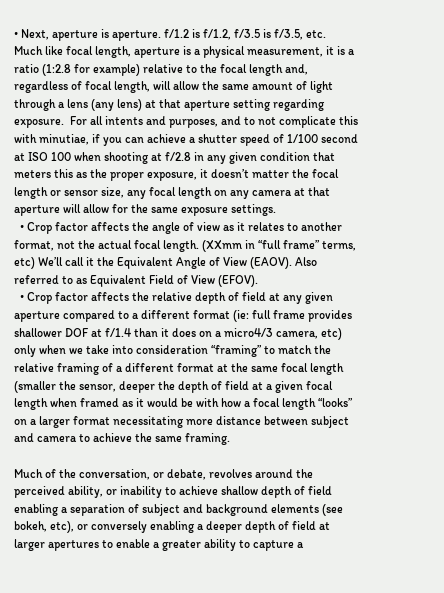• Next, aperture is aperture. f/1.2 is f/1.2, f/3.5 is f/3.5, etc.  Much like focal length, aperture is a physical measurement, it is a ratio (1:2.8 for example) relative to the focal length and, regardless of focal length, will allow the same amount of light through a lens (any lens) at that aperture setting regarding exposure.  For all intents and purposes, and to not complicate this with minutiae, if you can achieve a shutter speed of 1/100 second at ISO 100 when shooting at f/2.8 in any given condition that meters this as the proper exposure, it doesn’t matter the focal length or sensor size, any focal length on any camera at that aperture will allow for the same exposure settings.
  • Crop factor affects the angle of view as it relates to another format, not the actual focal length. (XXmm in “full frame” terms, etc) We’ll call it the Equivalent Angle of View (EAOV). Also referred to as Equivalent Field of View (EFOV).
  • Crop factor affects the relative depth of field at any given aperture compared to a different format (ie: full frame provides shallower DOF at f/1.4 than it does on a micro4/3 camera, etc) only when we take into consideration “framing” to match the relative framing of a different format at the same focal length (smaller the sensor, deeper the depth of field at a given focal length when framed as it would be with how a focal length “looks” on a larger format necessitating more distance between subject and camera to achieve the same framing.

Much of the conversation, or debate, revolves around the perceived ability, or inability to achieve shallow depth of field enabling a separation of subject and background elements (see bokeh, etc), or conversely enabling a deeper depth of field at larger apertures to enable a greater ability to capture a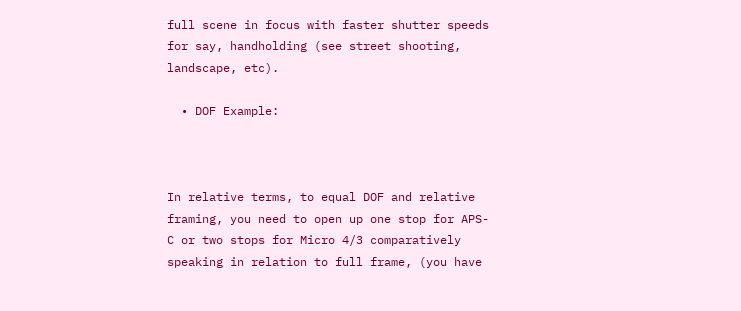full scene in focus with faster shutter speeds for say, handholding (see street shooting, landscape, etc).

  • DOF Example:



In relative terms, to equal DOF and relative framing, you need to open up one stop for APS-C or two stops for Micro 4/3 comparatively speaking in relation to full frame, (you have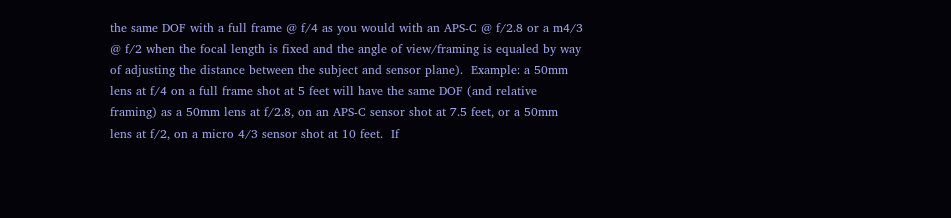the same DOF with a full frame @ f/4 as you would with an APS-C @ f/2.8 or a m4/3 @ f/2 when the focal length is fixed and the angle of view/framing is equaled by way of adjusting the distance between the subject and sensor plane).  Example: a 50mm lens at f/4 on a full frame shot at 5 feet will have the same DOF (and relative framing) as a 50mm lens at f/2.8, on an APS-C sensor shot at 7.5 feet, or a 50mm lens at f/2, on a micro 4/3 sensor shot at 10 feet.  If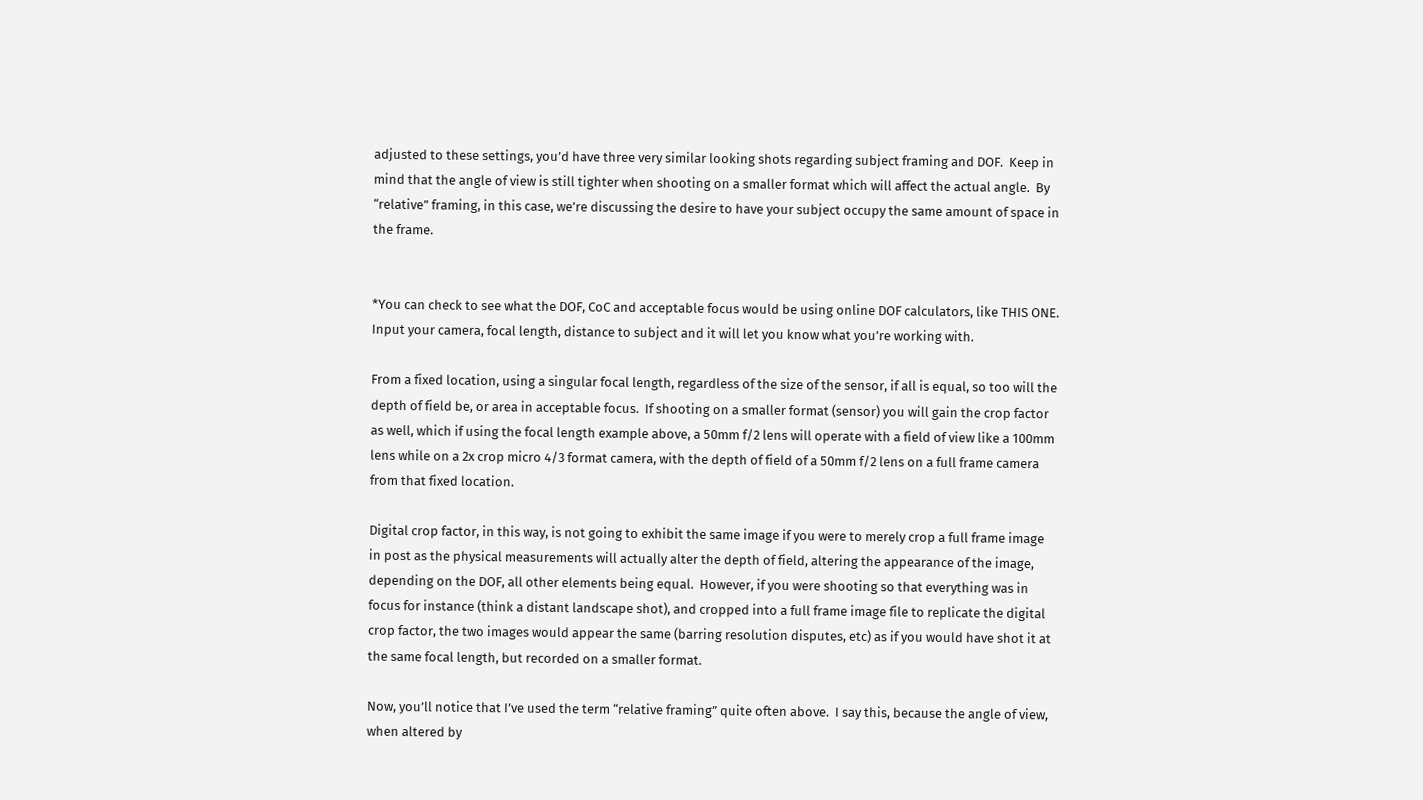adjusted to these settings, you’d have three very similar looking shots regarding subject framing and DOF.  Keep in mind that the angle of view is still tighter when shooting on a smaller format which will affect the actual angle.  By “relative” framing, in this case, we’re discussing the desire to have your subject occupy the same amount of space in the frame.


*You can check to see what the DOF, CoC and acceptable focus would be using online DOF calculators, like THIS ONE.  Input your camera, focal length, distance to subject and it will let you know what you’re working with.

From a fixed location, using a singular focal length, regardless of the size of the sensor, if all is equal, so too will the depth of field be, or area in acceptable focus.  If shooting on a smaller format (sensor) you will gain the crop factor as well, which if using the focal length example above, a 50mm f/2 lens will operate with a field of view like a 100mm lens while on a 2x crop micro 4/3 format camera, with the depth of field of a 50mm f/2 lens on a full frame camera from that fixed location.

Digital crop factor, in this way, is not going to exhibit the same image if you were to merely crop a full frame image in post as the physical measurements will actually alter the depth of field, altering the appearance of the image, depending on the DOF, all other elements being equal.  However, if you were shooting so that everything was in focus for instance (think a distant landscape shot), and cropped into a full frame image file to replicate the digital crop factor, the two images would appear the same (barring resolution disputes, etc) as if you would have shot it at the same focal length, but recorded on a smaller format.

Now, you’ll notice that I’ve used the term “relative framing” quite often above.  I say this, because the angle of view, when altered by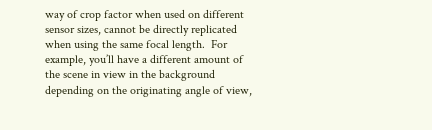way of crop factor when used on different sensor sizes, cannot be directly replicated when using the same focal length.  For example, you’ll have a different amount of the scene in view in the background depending on the originating angle of view,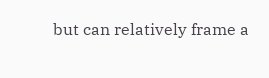but can relatively frame a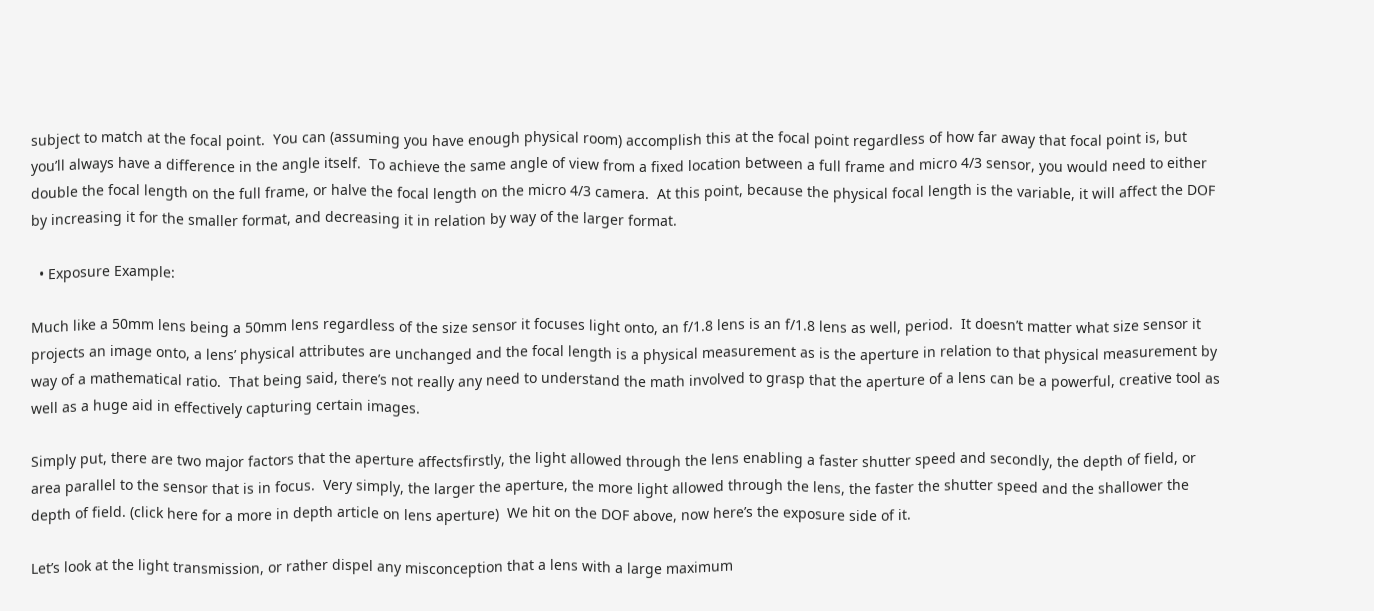subject to match at the focal point.  You can (assuming you have enough physical room) accomplish this at the focal point regardless of how far away that focal point is, but you’ll always have a difference in the angle itself.  To achieve the same angle of view from a fixed location between a full frame and micro 4/3 sensor, you would need to either double the focal length on the full frame, or halve the focal length on the micro 4/3 camera.  At this point, because the physical focal length is the variable, it will affect the DOF by increasing it for the smaller format, and decreasing it in relation by way of the larger format.

  • Exposure Example:

Much like a 50mm lens being a 50mm lens regardless of the size sensor it focuses light onto, an f/1.8 lens is an f/1.8 lens as well, period.  It doesn’t matter what size sensor it projects an image onto, a lens’ physical attributes are unchanged and the focal length is a physical measurement as is the aperture in relation to that physical measurement by way of a mathematical ratio.  That being said, there’s not really any need to understand the math involved to grasp that the aperture of a lens can be a powerful, creative tool as well as a huge aid in effectively capturing certain images.

Simply put, there are two major factors that the aperture affectsfirstly, the light allowed through the lens enabling a faster shutter speed and secondly, the depth of field, or area parallel to the sensor that is in focus.  Very simply, the larger the aperture, the more light allowed through the lens, the faster the shutter speed and the shallower the depth of field. (click here for a more in depth article on lens aperture)  We hit on the DOF above, now here’s the exposure side of it.

Let’s look at the light transmission, or rather dispel any misconception that a lens with a large maximum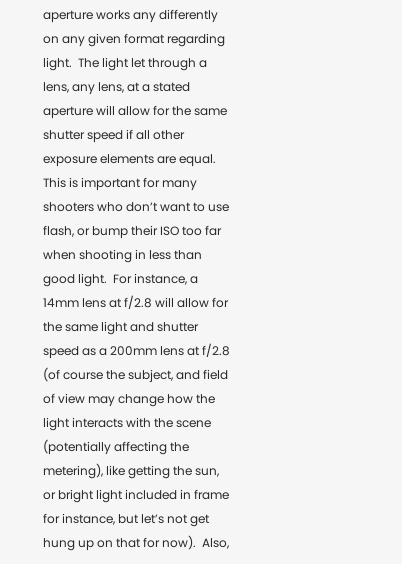aperture works any differently on any given format regarding light.  The light let through a lens, any lens, at a stated aperture will allow for the same shutter speed if all other exposure elements are equal.  This is important for many shooters who don’t want to use flash, or bump their ISO too far when shooting in less than good light.  For instance, a 14mm lens at f/2.8 will allow for the same light and shutter speed as a 200mm lens at f/2.8 (of course the subject, and field of view may change how the light interacts with the scene (potentially affecting the metering), like getting the sun, or bright light included in frame for instance, but let’s not get hung up on that for now).  Also,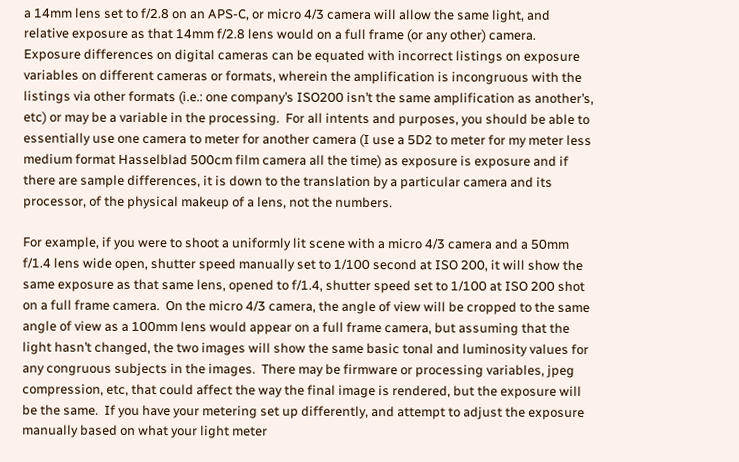a 14mm lens set to f/2.8 on an APS-C, or micro 4/3 camera will allow the same light, and relative exposure as that 14mm f/2.8 lens would on a full frame (or any other) camera.  Exposure differences on digital cameras can be equated with incorrect listings on exposure variables on different cameras or formats, wherein the amplification is incongruous with the listings via other formats (i.e.: one company’s ISO200 isn’t the same amplification as another’s, etc) or may be a variable in the processing.  For all intents and purposes, you should be able to essentially use one camera to meter for another camera (I use a 5D2 to meter for my meter less medium format Hasselblad 500cm film camera all the time) as exposure is exposure and if there are sample differences, it is down to the translation by a particular camera and its processor, of the physical makeup of a lens, not the numbers.

For example, if you were to shoot a uniformly lit scene with a micro 4/3 camera and a 50mm f/1.4 lens wide open, shutter speed manually set to 1/100 second at ISO 200, it will show the same exposure as that same lens, opened to f/1.4, shutter speed set to 1/100 at ISO 200 shot on a full frame camera.  On the micro 4/3 camera, the angle of view will be cropped to the same angle of view as a 100mm lens would appear on a full frame camera, but assuming that the light hasn’t changed, the two images will show the same basic tonal and luminosity values for any congruous subjects in the images.  There may be firmware or processing variables, jpeg compression, etc, that could affect the way the final image is rendered, but the exposure will be the same.  If you have your metering set up differently, and attempt to adjust the exposure manually based on what your light meter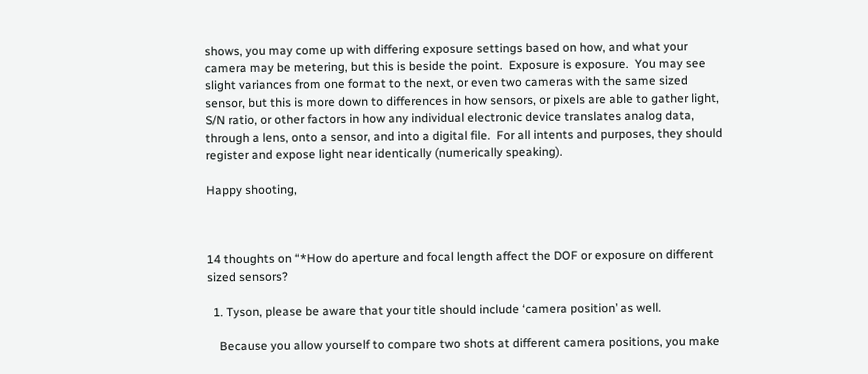shows, you may come up with differing exposure settings based on how, and what your camera may be metering, but this is beside the point.  Exposure is exposure.  You may see slight variances from one format to the next, or even two cameras with the same sized sensor, but this is more down to differences in how sensors, or pixels are able to gather light, S/N ratio, or other factors in how any individual electronic device translates analog data, through a lens, onto a sensor, and into a digital file.  For all intents and purposes, they should register and expose light near identically (numerically speaking).

Happy shooting,



14 thoughts on “*How do aperture and focal length affect the DOF or exposure on different sized sensors?

  1. Tyson, please be aware that your title should include ‘camera position’ as well.

    Because you allow yourself to compare two shots at different camera positions, you make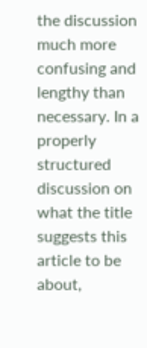the discussion much more confusing and lengthy than necessary. In a properly structured discussion on what the title suggests this article to be about,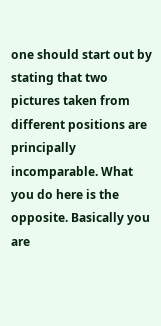one should start out by stating that two pictures taken from different positions are principally incomparable. What you do here is the opposite. Basically you are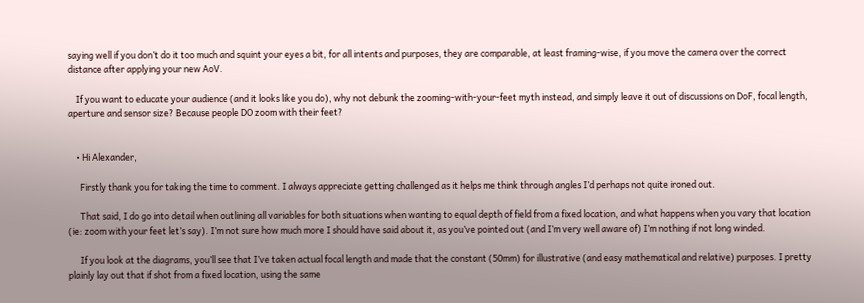saying well if you don’t do it too much and squint your eyes a bit, for all intents and purposes, they are comparable, at least framing-wise, if you move the camera over the correct distance after applying your new AoV.

    If you want to educate your audience (and it looks like you do), why not debunk the zooming-with-your-feet myth instead, and simply leave it out of discussions on DoF, focal length, aperture and sensor size? Because people DO zoom with their feet?


    • Hi Alexander,

      Firstly thank you for taking the time to comment. I always appreciate getting challenged as it helps me think through angles I’d perhaps not quite ironed out.

      That said, I do go into detail when outlining all variables for both situations when wanting to equal depth of field from a fixed location, and what happens when you vary that location (ie: zoom with your feet let’s say). I’m not sure how much more I should have said about it, as you’ve pointed out (and I’m very well aware of) I’m nothing if not long winded.

      If you look at the diagrams, you’ll see that I’ve taken actual focal length and made that the constant (50mm) for illustrative (and easy mathematical and relative) purposes. I pretty plainly lay out that if shot from a fixed location, using the same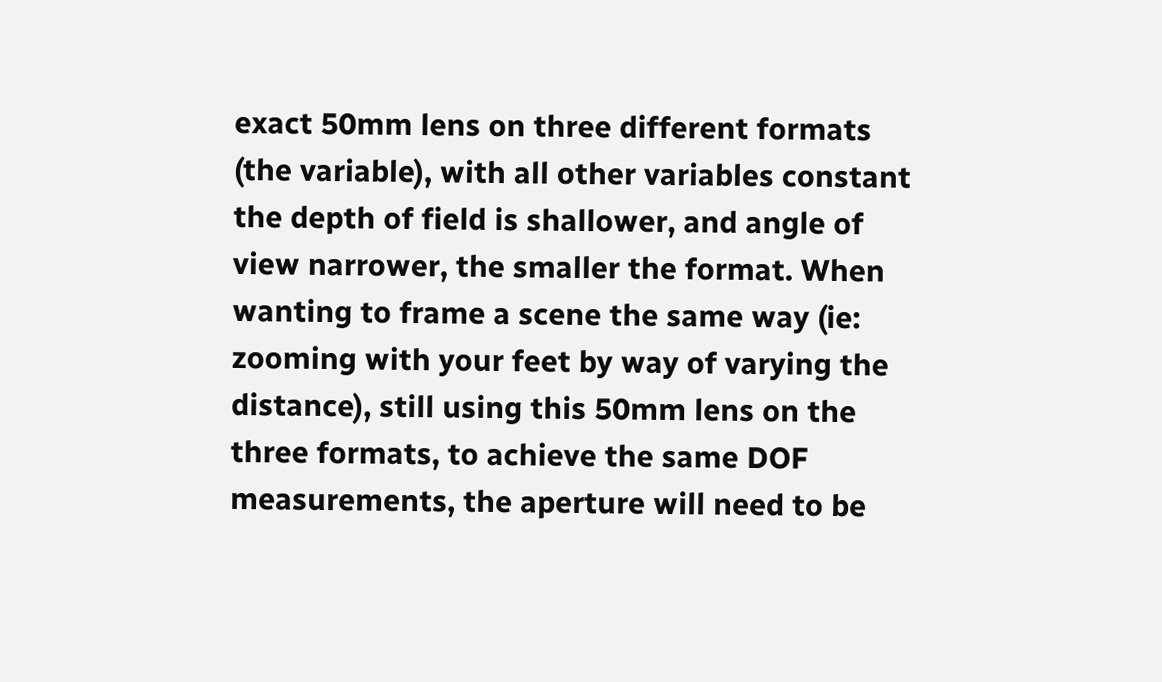exact 50mm lens on three different formats (the variable), with all other variables constant the depth of field is shallower, and angle of view narrower, the smaller the format. When wanting to frame a scene the same way (ie: zooming with your feet by way of varying the distance), still using this 50mm lens on the three formats, to achieve the same DOF measurements, the aperture will need to be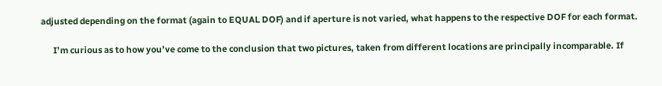adjusted depending on the format (again to EQUAL DOF) and if aperture is not varied, what happens to the respective DOF for each format.

      I’m curious as to how you’ve come to the conclusion that two pictures, taken from different locations are principally incomparable. If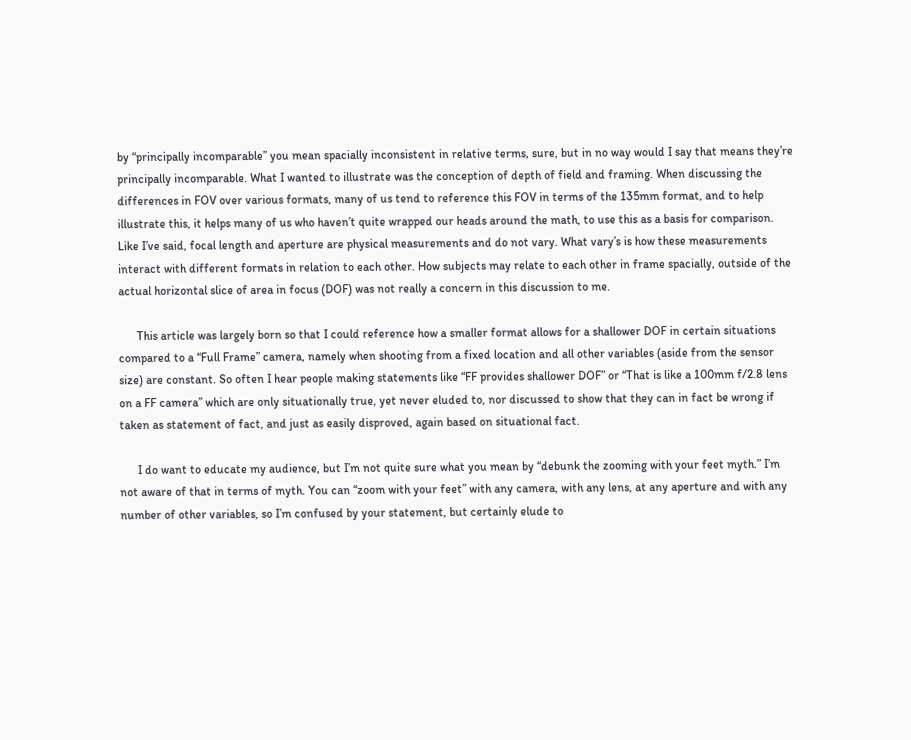by “principally incomparable” you mean spacially inconsistent in relative terms, sure, but in no way would I say that means they’re principally incomparable. What I wanted to illustrate was the conception of depth of field and framing. When discussing the differences in FOV over various formats, many of us tend to reference this FOV in terms of the 135mm format, and to help illustrate this, it helps many of us who haven’t quite wrapped our heads around the math, to use this as a basis for comparison. Like I’ve said, focal length and aperture are physical measurements and do not vary. What vary’s is how these measurements interact with different formats in relation to each other. How subjects may relate to each other in frame spacially, outside of the actual horizontal slice of area in focus (DOF) was not really a concern in this discussion to me.

      This article was largely born so that I could reference how a smaller format allows for a shallower DOF in certain situations compared to a “Full Frame” camera, namely when shooting from a fixed location and all other variables (aside from the sensor size) are constant. So often I hear people making statements like “FF provides shallower DOF” or “That is like a 100mm f/2.8 lens on a FF camera” which are only situationally true, yet never eluded to, nor discussed to show that they can in fact be wrong if taken as statement of fact, and just as easily disproved, again based on situational fact.

      I do want to educate my audience, but I’m not quite sure what you mean by “debunk the zooming with your feet myth.” I’m not aware of that in terms of myth. You can “zoom with your feet” with any camera, with any lens, at any aperture and with any number of other variables, so I’m confused by your statement, but certainly elude to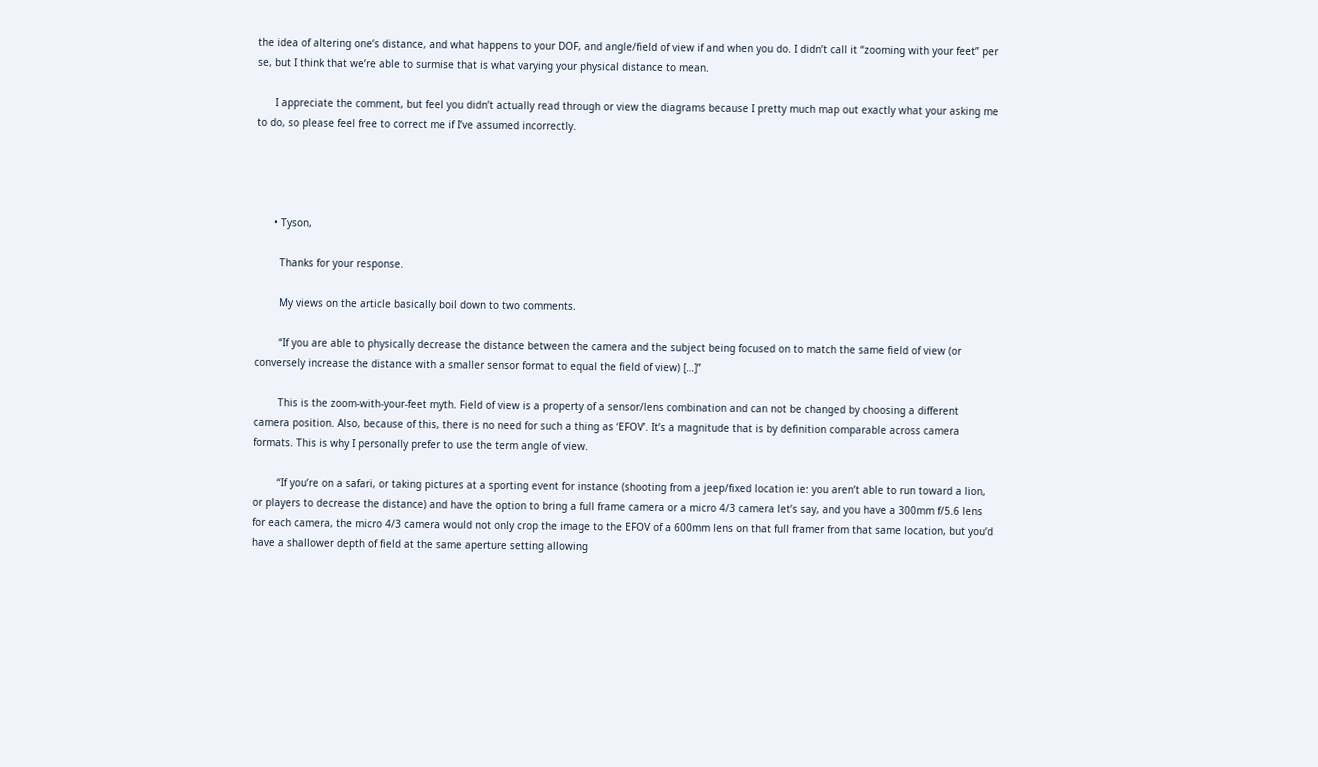the idea of altering one’s distance, and what happens to your DOF, and angle/field of view if and when you do. I didn’t call it “zooming with your feet” per se, but I think that we’re able to surmise that is what varying your physical distance to mean.

      I appreciate the comment, but feel you didn’t actually read through or view the diagrams because I pretty much map out exactly what your asking me to do, so please feel free to correct me if I’ve assumed incorrectly.




      • Tyson,

        Thanks for your response.

        My views on the article basically boil down to two comments.

        “If you are able to physically decrease the distance between the camera and the subject being focused on to match the same field of view (or conversely increase the distance with a smaller sensor format to equal the field of view) […]”

        This is the zoom-with-your-feet myth. Field of view is a property of a sensor/lens combination and can not be changed by choosing a different camera position. Also, because of this, there is no need for such a thing as ‘EFOV’. It’s a magnitude that is by definition comparable across camera formats. This is why I personally prefer to use the term angle of view.

        “If you’re on a safari, or taking pictures at a sporting event for instance (shooting from a jeep/fixed location ie: you aren’t able to run toward a lion, or players to decrease the distance) and have the option to bring a full frame camera or a micro 4/3 camera let’s say, and you have a 300mm f/5.6 lens for each camera, the micro 4/3 camera would not only crop the image to the EFOV of a 600mm lens on that full framer from that same location, but you’d have a shallower depth of field at the same aperture setting allowing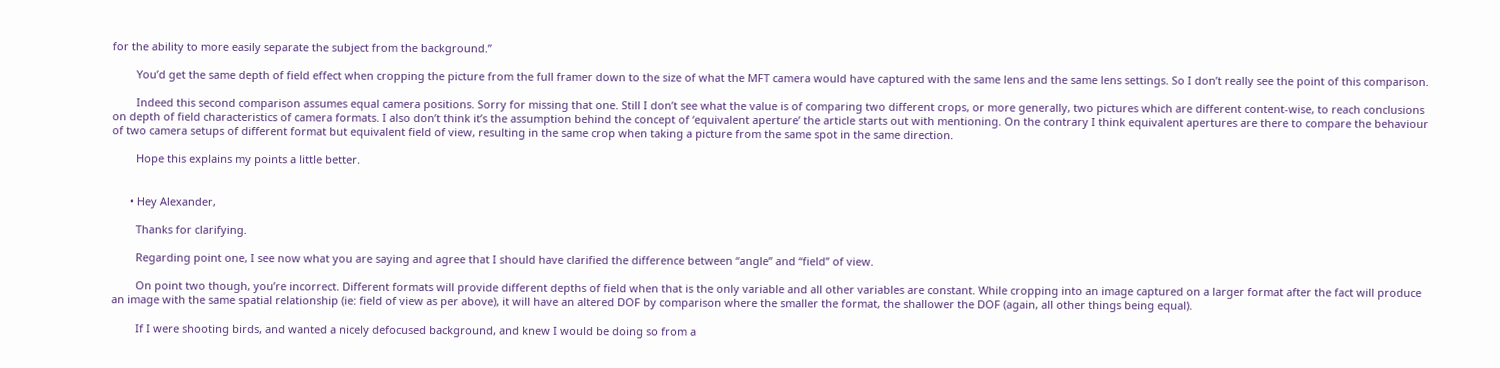for the ability to more easily separate the subject from the background.”

        You’d get the same depth of field effect when cropping the picture from the full framer down to the size of what the MFT camera would have captured with the same lens and the same lens settings. So I don’t really see the point of this comparison.

        Indeed this second comparison assumes equal camera positions. Sorry for missing that one. Still I don’t see what the value is of comparing two different crops, or more generally, two pictures which are different content-wise, to reach conclusions on depth of field characteristics of camera formats. I also don’t think it’s the assumption behind the concept of ‘equivalent aperture’ the article starts out with mentioning. On the contrary I think equivalent apertures are there to compare the behaviour of two camera setups of different format but equivalent field of view, resulting in the same crop when taking a picture from the same spot in the same direction.

        Hope this explains my points a little better.


      • Hey Alexander,

        Thanks for clarifying.

        Regarding point one, I see now what you are saying and agree that I should have clarified the difference between “angle” and “field” of view.

        On point two though, you’re incorrect. Different formats will provide different depths of field when that is the only variable and all other variables are constant. While cropping into an image captured on a larger format after the fact will produce an image with the same spatial relationship (ie: field of view as per above), it will have an altered DOF by comparison where the smaller the format, the shallower the DOF (again, all other things being equal).

        If I were shooting birds, and wanted a nicely defocused background, and knew I would be doing so from a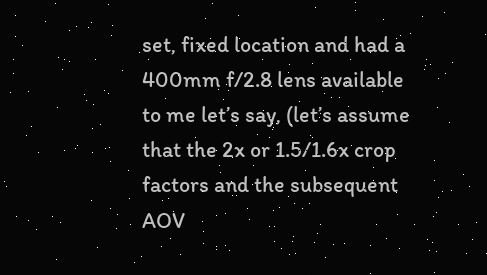set, fixed location and had a 400mm f/2.8 lens available to me let’s say, (let’s assume that the 2x or 1.5/1.6x crop factors and the subsequent AOV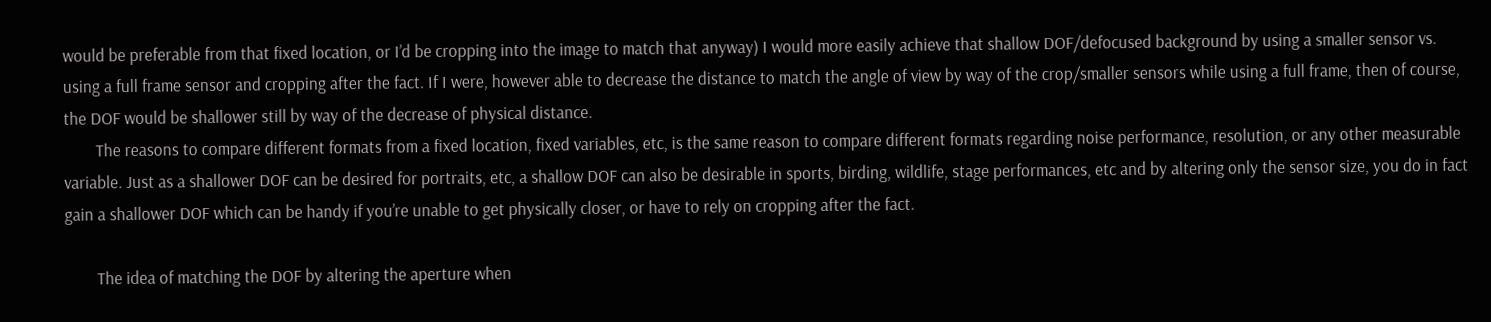would be preferable from that fixed location, or I’d be cropping into the image to match that anyway) I would more easily achieve that shallow DOF/defocused background by using a smaller sensor vs. using a full frame sensor and cropping after the fact. If I were, however able to decrease the distance to match the angle of view by way of the crop/smaller sensors while using a full frame, then of course, the DOF would be shallower still by way of the decrease of physical distance.
        The reasons to compare different formats from a fixed location, fixed variables, etc, is the same reason to compare different formats regarding noise performance, resolution, or any other measurable variable. Just as a shallower DOF can be desired for portraits, etc, a shallow DOF can also be desirable in sports, birding, wildlife, stage performances, etc and by altering only the sensor size, you do in fact gain a shallower DOF which can be handy if you’re unable to get physically closer, or have to rely on cropping after the fact.

        The idea of matching the DOF by altering the aperture when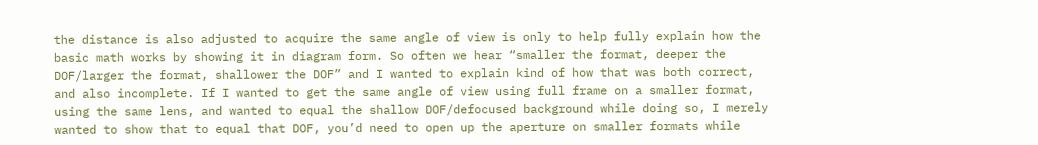the distance is also adjusted to acquire the same angle of view is only to help fully explain how the basic math works by showing it in diagram form. So often we hear “smaller the format, deeper the DOF/larger the format, shallower the DOF” and I wanted to explain kind of how that was both correct, and also incomplete. If I wanted to get the same angle of view using full frame on a smaller format, using the same lens, and wanted to equal the shallow DOF/defocused background while doing so, I merely wanted to show that to equal that DOF, you’d need to open up the aperture on smaller formats while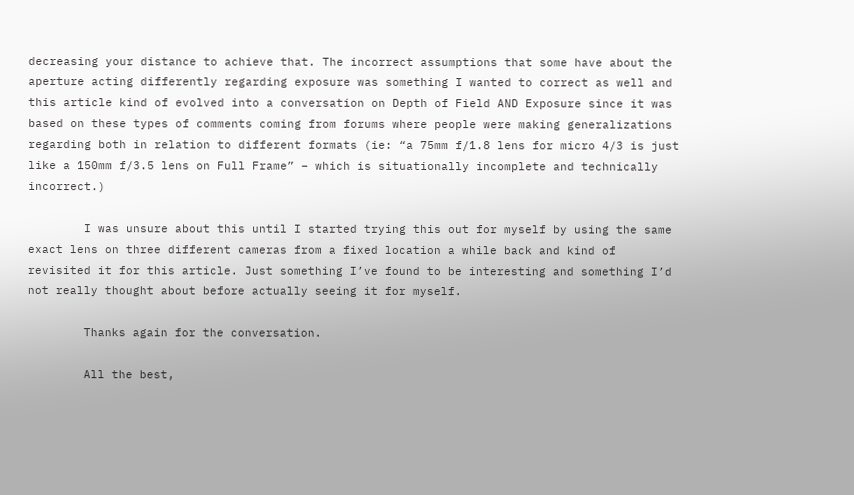decreasing your distance to achieve that. The incorrect assumptions that some have about the aperture acting differently regarding exposure was something I wanted to correct as well and this article kind of evolved into a conversation on Depth of Field AND Exposure since it was based on these types of comments coming from forums where people were making generalizations regarding both in relation to different formats (ie: “a 75mm f/1.8 lens for micro 4/3 is just like a 150mm f/3.5 lens on Full Frame” – which is situationally incomplete and technically incorrect.)

        I was unsure about this until I started trying this out for myself by using the same exact lens on three different cameras from a fixed location a while back and kind of revisited it for this article. Just something I’ve found to be interesting and something I’d not really thought about before actually seeing it for myself.

        Thanks again for the conversation.

        All the best,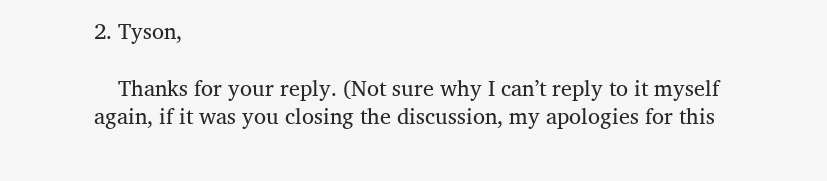2. Tyson,

    Thanks for your reply. (Not sure why I can’t reply to it myself again, if it was you closing the discussion, my apologies for this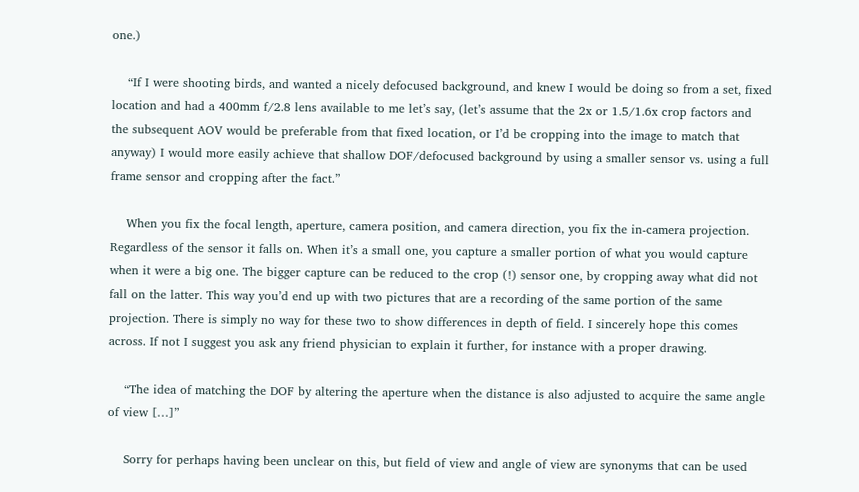one.)

    “If I were shooting birds, and wanted a nicely defocused background, and knew I would be doing so from a set, fixed location and had a 400mm f/2.8 lens available to me let’s say, (let’s assume that the 2x or 1.5/1.6x crop factors and the subsequent AOV would be preferable from that fixed location, or I’d be cropping into the image to match that anyway) I would more easily achieve that shallow DOF/defocused background by using a smaller sensor vs. using a full frame sensor and cropping after the fact.”

    When you fix the focal length, aperture, camera position, and camera direction, you fix the in-camera projection. Regardless of the sensor it falls on. When it’s a small one, you capture a smaller portion of what you would capture when it were a big one. The bigger capture can be reduced to the crop (!) sensor one, by cropping away what did not fall on the latter. This way you’d end up with two pictures that are a recording of the same portion of the same projection. There is simply no way for these two to show differences in depth of field. I sincerely hope this comes across. If not I suggest you ask any friend physician to explain it further, for instance with a proper drawing.

    “The idea of matching the DOF by altering the aperture when the distance is also adjusted to acquire the same angle of view […]”

    Sorry for perhaps having been unclear on this, but field of view and angle of view are synonyms that can be used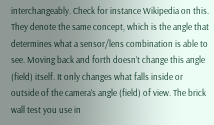interchangeably. Check for instance Wikipedia on this. They denote the same concept, which is the angle that determines what a sensor/lens combination is able to see. Moving back and forth doesn’t change this angle (field) itself. It only changes what falls inside or outside of the camera’s angle (field) of view. The brick wall test you use in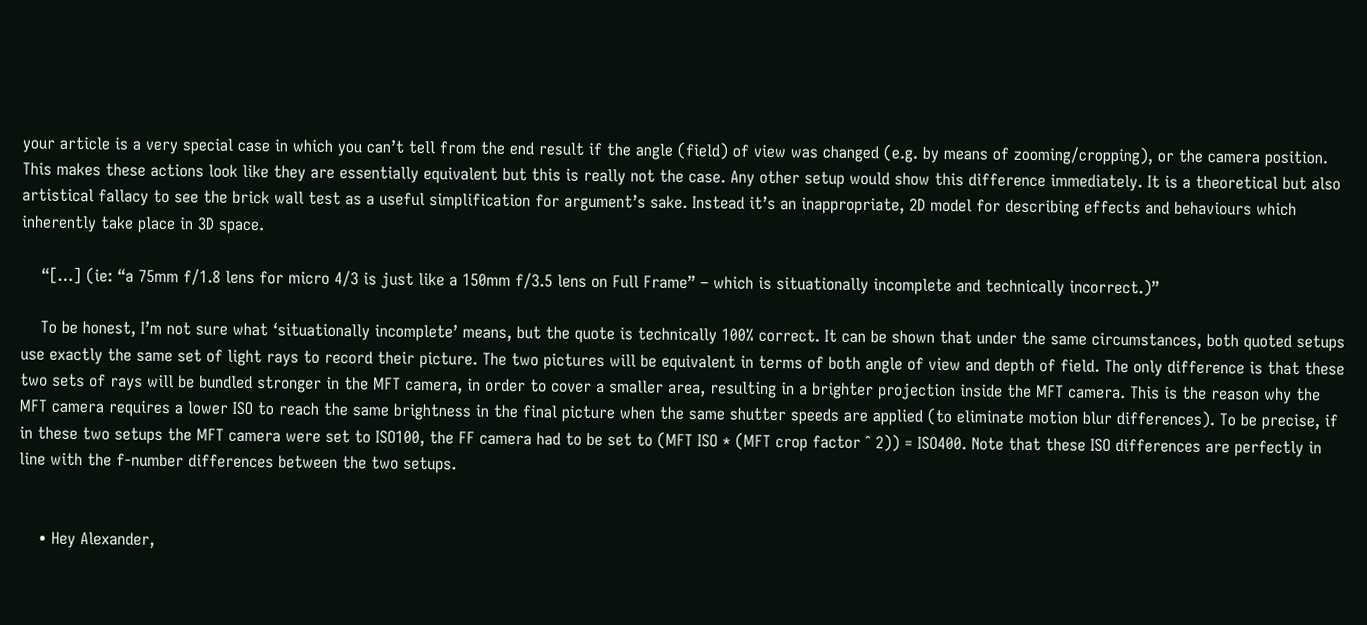your article is a very special case in which you can’t tell from the end result if the angle (field) of view was changed (e.g. by means of zooming/cropping), or the camera position. This makes these actions look like they are essentially equivalent but this is really not the case. Any other setup would show this difference immediately. It is a theoretical but also artistical fallacy to see the brick wall test as a useful simplification for argument’s sake. Instead it’s an inappropriate, 2D model for describing effects and behaviours which inherently take place in 3D space.

    “[…] (ie: “a 75mm f/1.8 lens for micro 4/3 is just like a 150mm f/3.5 lens on Full Frame” – which is situationally incomplete and technically incorrect.)”

    To be honest, I’m not sure what ‘situationally incomplete’ means, but the quote is technically 100% correct. It can be shown that under the same circumstances, both quoted setups use exactly the same set of light rays to record their picture. The two pictures will be equivalent in terms of both angle of view and depth of field. The only difference is that these two sets of rays will be bundled stronger in the MFT camera, in order to cover a smaller area, resulting in a brighter projection inside the MFT camera. This is the reason why the MFT camera requires a lower ISO to reach the same brightness in the final picture when the same shutter speeds are applied (to eliminate motion blur differences). To be precise, if in these two setups the MFT camera were set to ISO100, the FF camera had to be set to (MFT ISO * (MFT crop factor ˆ 2)) = ISO400. Note that these ISO differences are perfectly in line with the f-number differences between the two setups.


    • Hey Alexander,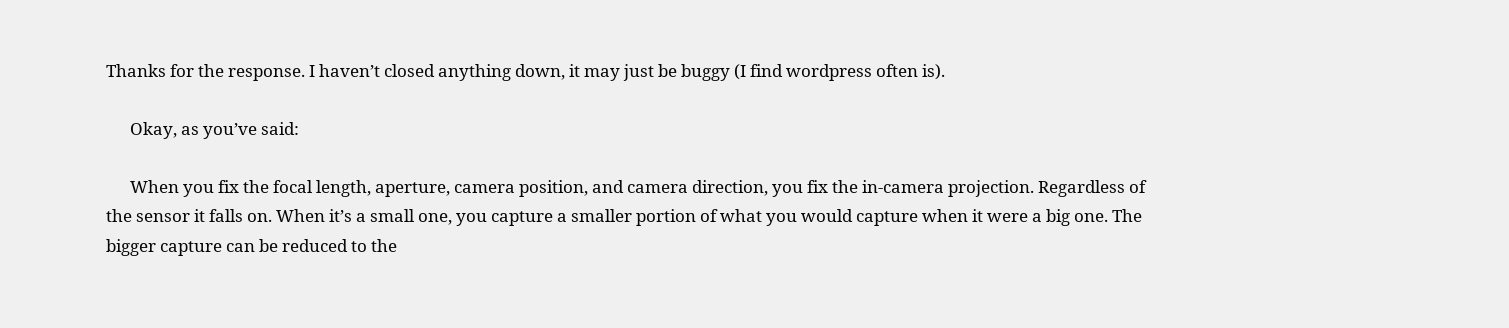Thanks for the response. I haven’t closed anything down, it may just be buggy (I find wordpress often is).

      Okay, as you’ve said:

      When you fix the focal length, aperture, camera position, and camera direction, you fix the in-camera projection. Regardless of the sensor it falls on. When it’s a small one, you capture a smaller portion of what you would capture when it were a big one. The bigger capture can be reduced to the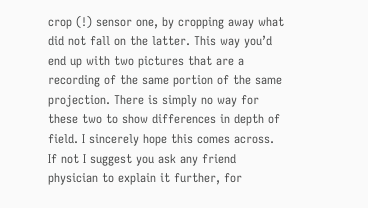crop (!) sensor one, by cropping away what did not fall on the latter. This way you’d end up with two pictures that are a recording of the same portion of the same projection. There is simply no way for these two to show differences in depth of field. I sincerely hope this comes across. If not I suggest you ask any friend physician to explain it further, for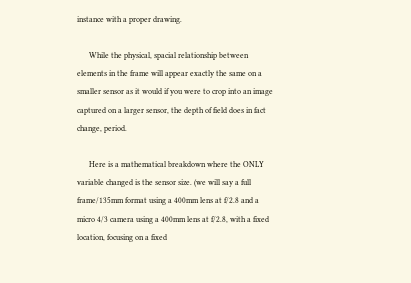instance with a proper drawing.

      While the physical, spacial relationship between elements in the frame will appear exactly the same on a smaller sensor as it would if you were to crop into an image captured on a larger sensor, the depth of field does in fact change, period.

      Here is a mathematical breakdown where the ONLY variable changed is the sensor size. (we will say a full frame/135mm format using a 400mm lens at f/2.8 and a micro 4/3 camera using a 400mm lens at f/2.8, with a fixed location, focusing on a fixed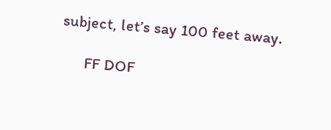subject, let’s say 100 feet away.

      FF DOF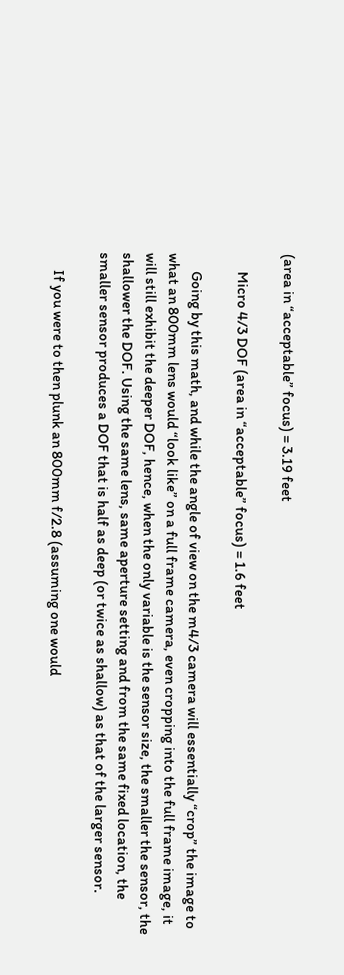(area in “acceptable” focus) = 3.19 feet

      Micro 4/3 DOF (area in “acceptable” focus) = 1.6 feet

      Going by this math, and while the angle of view on the m4/3 camera will essentially “crop” the image to what an 800mm lens would “look like” on a full frame camera, even cropping into the full frame image, it will still exhibit the deeper DOF, hence, when the only variable is the sensor size, the smaller the sensor, the shallower the DOF. Using the same lens, same aperture setting and from the same fixed location, the smaller sensor produces a DOF that is half as deep (or twice as shallow) as that of the larger sensor.

      If you were to then plunk an 800mm f/2.8 (assuming one would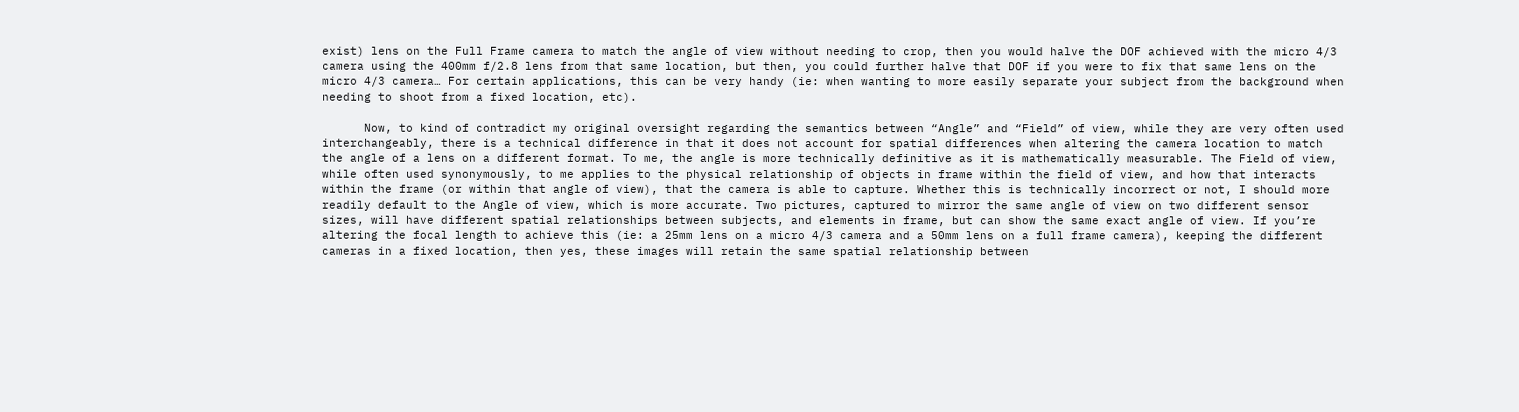exist) lens on the Full Frame camera to match the angle of view without needing to crop, then you would halve the DOF achieved with the micro 4/3 camera using the 400mm f/2.8 lens from that same location, but then, you could further halve that DOF if you were to fix that same lens on the micro 4/3 camera… For certain applications, this can be very handy (ie: when wanting to more easily separate your subject from the background when needing to shoot from a fixed location, etc).

      Now, to kind of contradict my original oversight regarding the semantics between “Angle” and “Field” of view, while they are very often used interchangeably, there is a technical difference in that it does not account for spatial differences when altering the camera location to match the angle of a lens on a different format. To me, the angle is more technically definitive as it is mathematically measurable. The Field of view, while often used synonymously, to me applies to the physical relationship of objects in frame within the field of view, and how that interacts within the frame (or within that angle of view), that the camera is able to capture. Whether this is technically incorrect or not, I should more readily default to the Angle of view, which is more accurate. Two pictures, captured to mirror the same angle of view on two different sensor sizes, will have different spatial relationships between subjects, and elements in frame, but can show the same exact angle of view. If you’re altering the focal length to achieve this (ie: a 25mm lens on a micro 4/3 camera and a 50mm lens on a full frame camera), keeping the different cameras in a fixed location, then yes, these images will retain the same spatial relationship between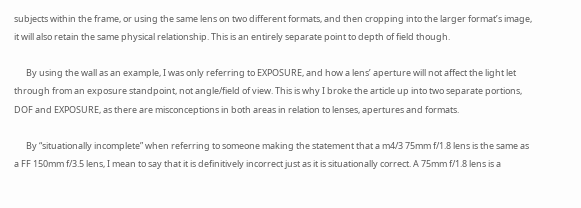subjects within the frame, or using the same lens on two different formats, and then cropping into the larger format’s image, it will also retain the same physical relationship. This is an entirely separate point to depth of field though.

      By using the wall as an example, I was only referring to EXPOSURE, and how a lens’ aperture will not affect the light let through from an exposure standpoint, not angle/field of view. This is why I broke the article up into two separate portions, DOF and EXPOSURE, as there are misconceptions in both areas in relation to lenses, apertures and formats.

      By “situationally incomplete” when referring to someone making the statement that a m4/3 75mm f/1.8 lens is the same as a FF 150mm f/3.5 lens, I mean to say that it is definitively incorrect just as it is situationally correct. A 75mm f/1.8 lens is a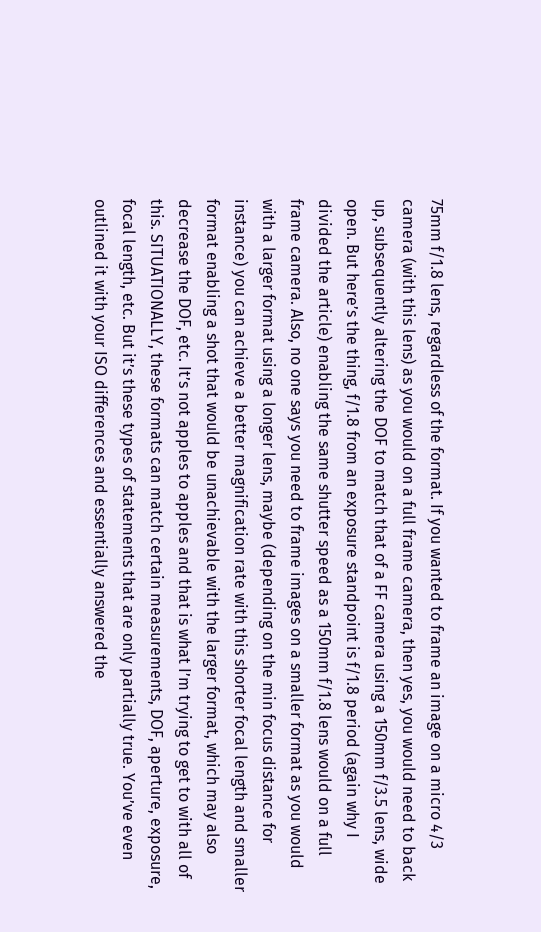75mm f/1.8 lens, regardless of the format. If you wanted to frame an image on a micro 4/3 camera (with this lens) as you would on a full frame camera, then yes, you would need to back up, subsequently altering the DOF to match that of a FF camera using a 150mm f/3.5 lens, wide open. But here’s the thing, f/1.8 from an exposure standpoint is f/1.8 period (again why I divided the article) enabling the same shutter speed as a 150mm f/1.8 lens would on a full frame camera. Also, no one says you need to frame images on a smaller format as you would with a larger format using a longer lens, maybe (depending on the min focus distance for instance) you can achieve a better magnification rate with this shorter focal length and smaller format enabling a shot that would be unachievable with the larger format, which may also decrease the DOF, etc. It’s not apples to apples and that is what I’m trying to get to with all of this. SITUATIONALLY, these formats can match certain measurements, DOF, aperture, exposure, focal length, etc. But it’s these types of statements that are only partially true. You’ve even outlined it with your ISO differences and essentially answered the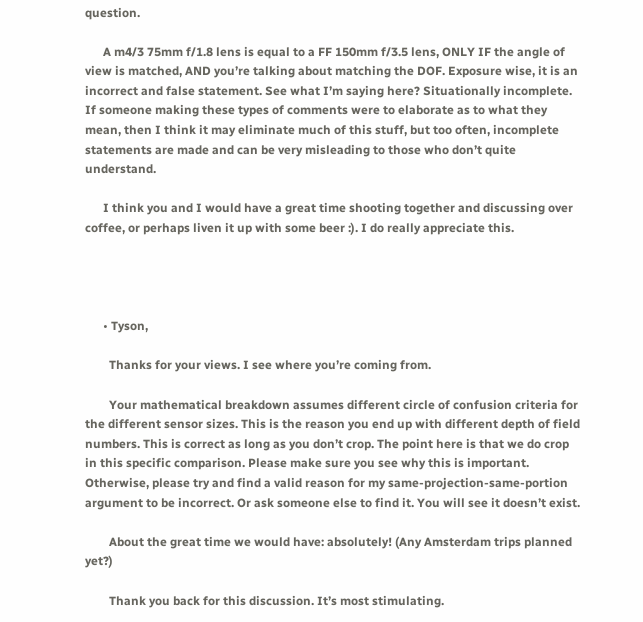question.

      A m4/3 75mm f/1.8 lens is equal to a FF 150mm f/3.5 lens, ONLY IF the angle of view is matched, AND you’re talking about matching the DOF. Exposure wise, it is an incorrect and false statement. See what I’m saying here? Situationally incomplete. If someone making these types of comments were to elaborate as to what they mean, then I think it may eliminate much of this stuff, but too often, incomplete statements are made and can be very misleading to those who don’t quite understand.

      I think you and I would have a great time shooting together and discussing over coffee, or perhaps liven it up with some beer :). I do really appreciate this.




      • Tyson,

        Thanks for your views. I see where you’re coming from.

        Your mathematical breakdown assumes different circle of confusion criteria for the different sensor sizes. This is the reason you end up with different depth of field numbers. This is correct as long as you don’t crop. The point here is that we do crop in this specific comparison. Please make sure you see why this is important. Otherwise, please try and find a valid reason for my same-projection-same-portion argument to be incorrect. Or ask someone else to find it. You will see it doesn’t exist.

        About the great time we would have: absolutely! (Any Amsterdam trips planned yet?)

        Thank you back for this discussion. It’s most stimulating.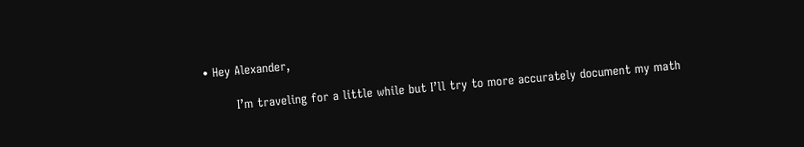• Hey Alexander,

        I’m traveling for a little while but I’ll try to more accurately document my math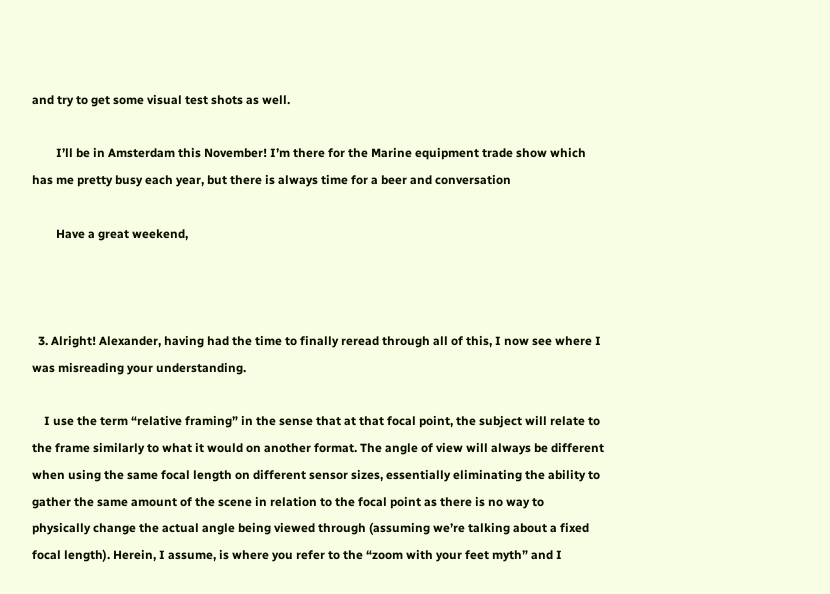and try to get some visual test shots as well.

        I’ll be in Amsterdam this November! I’m there for the Marine equipment trade show which has me pretty busy each year, but there is always time for a beer and conversation

        Have a great weekend,



  3. Alright! Alexander, having had the time to finally reread through all of this, I now see where I was misreading your understanding.

    I use the term “relative framing” in the sense that at that focal point, the subject will relate to the frame similarly to what it would on another format. The angle of view will always be different when using the same focal length on different sensor sizes, essentially eliminating the ability to gather the same amount of the scene in relation to the focal point as there is no way to physically change the actual angle being viewed through (assuming we’re talking about a fixed focal length). Herein, I assume, is where you refer to the “zoom with your feet myth” and I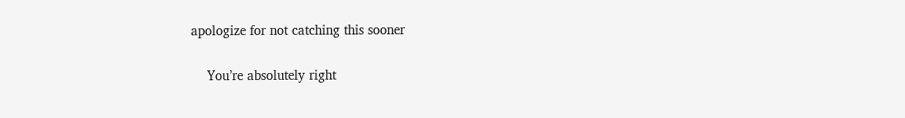apologize for not catching this sooner

    You’re absolutely right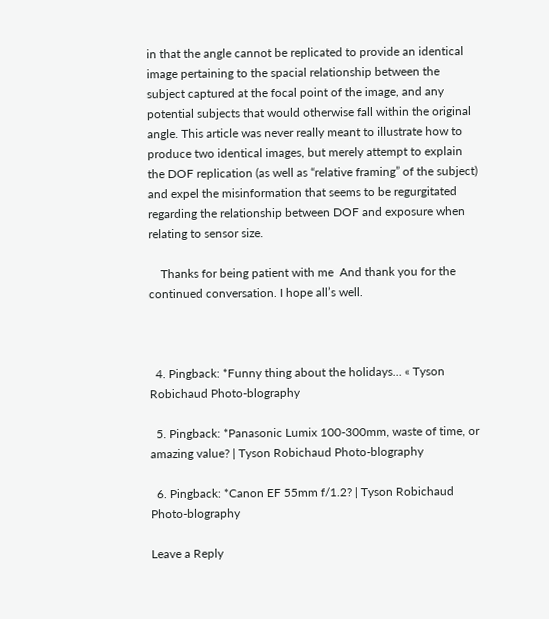in that the angle cannot be replicated to provide an identical image pertaining to the spacial relationship between the subject captured at the focal point of the image, and any potential subjects that would otherwise fall within the original angle. This article was never really meant to illustrate how to produce two identical images, but merely attempt to explain the DOF replication (as well as “relative framing” of the subject) and expel the misinformation that seems to be regurgitated regarding the relationship between DOF and exposure when relating to sensor size.

    Thanks for being patient with me  And thank you for the continued conversation. I hope all’s well.



  4. Pingback: *Funny thing about the holidays… « Tyson Robichaud Photo-blography

  5. Pingback: *Panasonic Lumix 100-300mm, waste of time, or amazing value? | Tyson Robichaud Photo-blography

  6. Pingback: *Canon EF 55mm f/1.2? | Tyson Robichaud Photo-blography

Leave a Reply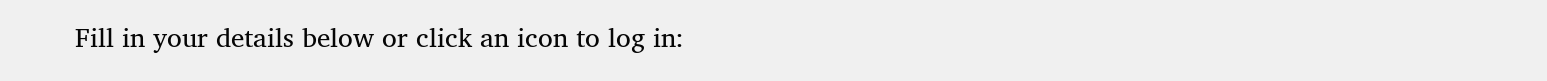Fill in your details below or click an icon to log in: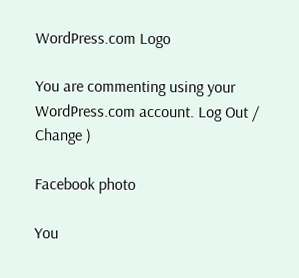WordPress.com Logo

You are commenting using your WordPress.com account. Log Out /  Change )

Facebook photo

You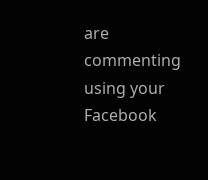are commenting using your Facebook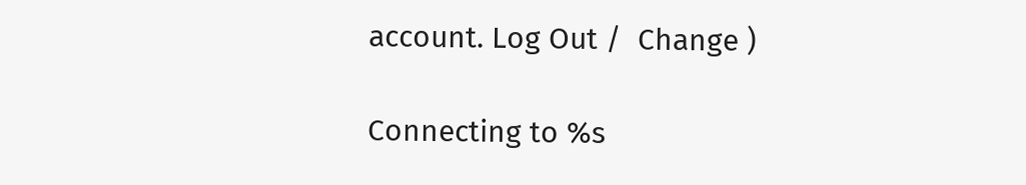account. Log Out /  Change )

Connecting to %s